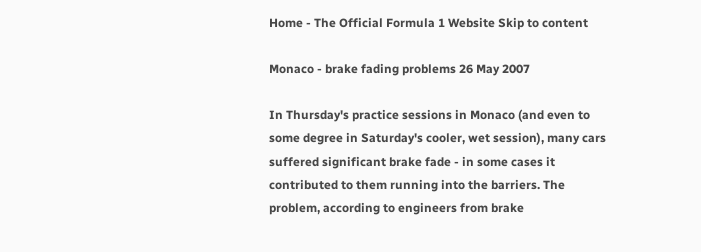Home - The Official Formula 1 Website Skip to content

Monaco - brake fading problems 26 May 2007

In Thursday's practice sessions in Monaco (and even to some degree in Saturday's cooler, wet session), many cars suffered significant brake fade - in some cases it contributed to them running into the barriers. The problem, according to engineers from brake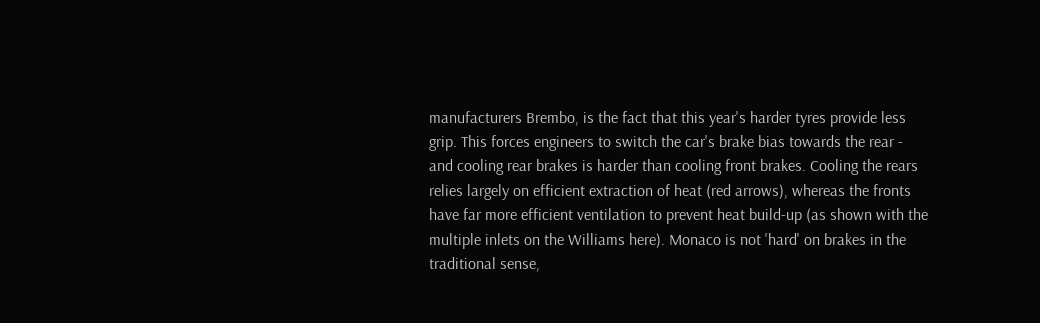manufacturers Brembo, is the fact that this year's harder tyres provide less grip. This forces engineers to switch the car's brake bias towards the rear - and cooling rear brakes is harder than cooling front brakes. Cooling the rears relies largely on efficient extraction of heat (red arrows), whereas the fronts have far more efficient ventilation to prevent heat build-up (as shown with the multiple inlets on the Williams here). Monaco is not 'hard' on brakes in the traditional sense,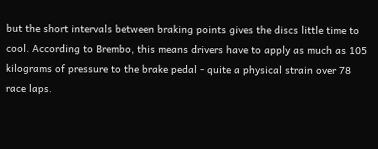but the short intervals between braking points gives the discs little time to cool. According to Brembo, this means drivers have to apply as much as 105 kilograms of pressure to the brake pedal - quite a physical strain over 78 race laps.